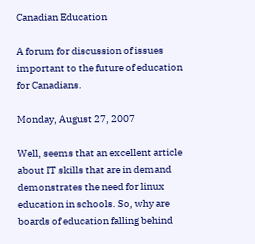Canadian Education

A forum for discussion of issues important to the future of education for Canadians.

Monday, August 27, 2007

Well, seems that an excellent article about IT skills that are in demand demonstrates the need for linux education in schools. So, why are boards of education falling behind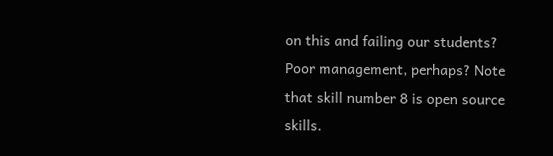on this and failing our students? Poor management, perhaps? Note that skill number 8 is open source skills.